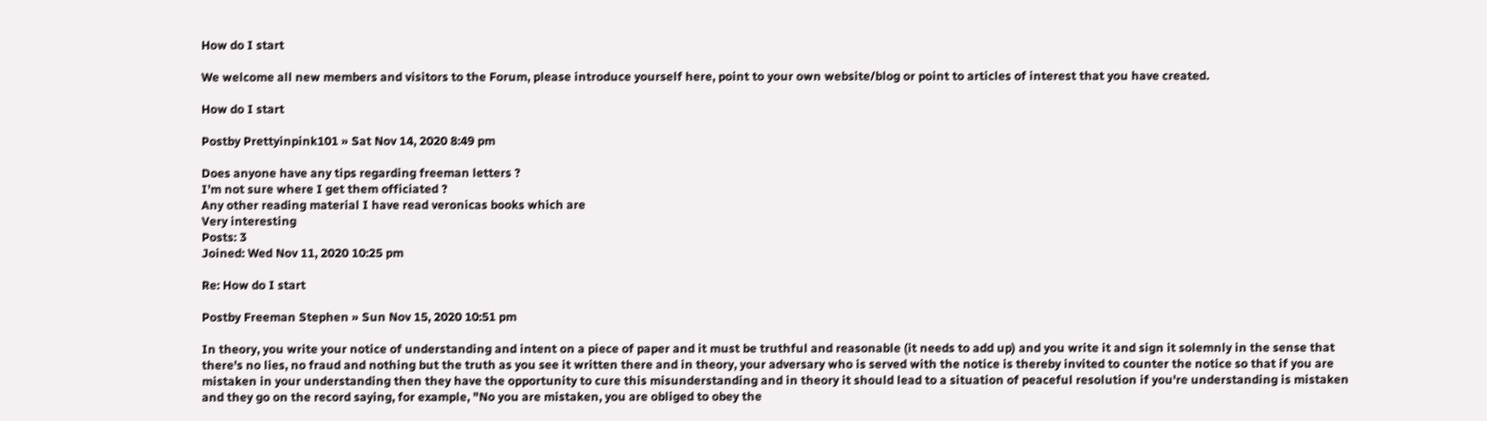How do I start

We welcome all new members and visitors to the Forum, please introduce yourself here, point to your own website/blog or point to articles of interest that you have created.

How do I start

Postby Prettyinpink101 » Sat Nov 14, 2020 8:49 pm

Does anyone have any tips regarding freeman letters ?
I’m not sure where I get them officiated ?
Any other reading material I have read veronicas books which are
Very interesting
Posts: 3
Joined: Wed Nov 11, 2020 10:25 pm

Re: How do I start

Postby Freeman Stephen » Sun Nov 15, 2020 10:51 pm

In theory, you write your notice of understanding and intent on a piece of paper and it must be truthful and reasonable (it needs to add up) and you write it and sign it solemnly in the sense that there's no lies, no fraud and nothing but the truth as you see it written there and in theory, your adversary who is served with the notice is thereby invited to counter the notice so that if you are mistaken in your understanding then they have the opportunity to cure this misunderstanding and in theory it should lead to a situation of peaceful resolution if you're understanding is mistaken and they go on the record saying, for example, "No you are mistaken, you are obliged to obey the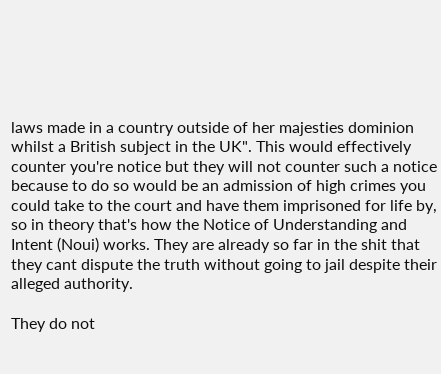laws made in a country outside of her majesties dominion whilst a British subject in the UK". This would effectively counter you're notice but they will not counter such a notice because to do so would be an admission of high crimes you could take to the court and have them imprisoned for life by, so in theory that's how the Notice of Understanding and Intent (Noui) works. They are already so far in the shit that they cant dispute the truth without going to jail despite their alleged authority.

They do not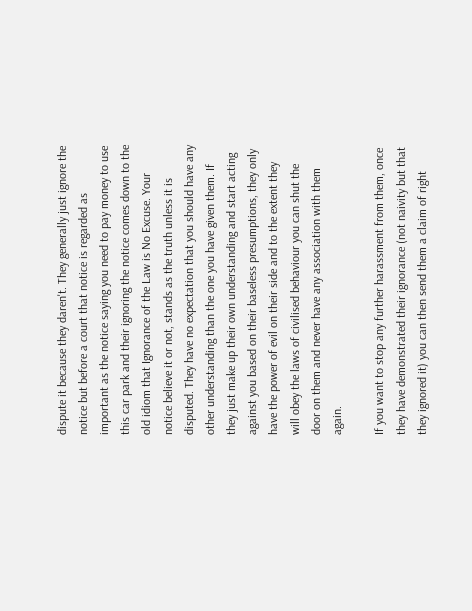dispute it because they daren't. They generally just ignore the notice but before a court that notice is regarded as important as the notice saying you need to pay money to use this car park and their ignoring the notice comes down to the old idiom that Ignorance of the Law is No Excuse. Your notice believe it or not, stands as the truth unless it is disputed. They have no expectation that you should have any other understanding than the one you have given them. If they just make up their own understanding and start acting against you based on their baseless presumptions, they only have the power of evil on their side and to the extent they will obey the laws of civilised behaviour you can shut the door on them and never have any association with them again.

If you want to stop any further harassment from them, once they have demonstrated their ignorance (not naivity but that they ignored it) you can then send them a claim of right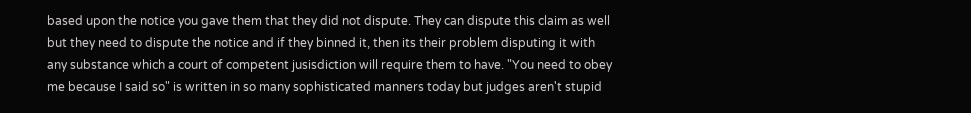based upon the notice you gave them that they did not dispute. They can dispute this claim as well but they need to dispute the notice and if they binned it, then its their problem disputing it with any substance which a court of competent jusisdiction will require them to have. "You need to obey me because I said so" is written in so many sophisticated manners today but judges aren't stupid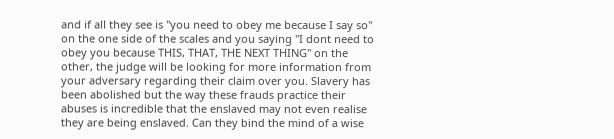and if all they see is "you need to obey me because I say so" on the one side of the scales and you saying "I dont need to obey you because THIS, THAT, THE NEXT THING" on the other, the judge will be looking for more information from your adversary regarding their claim over you. Slavery has been abolished but the way these frauds practice their abuses is incredible that the enslaved may not even realise they are being enslaved. Can they bind the mind of a wise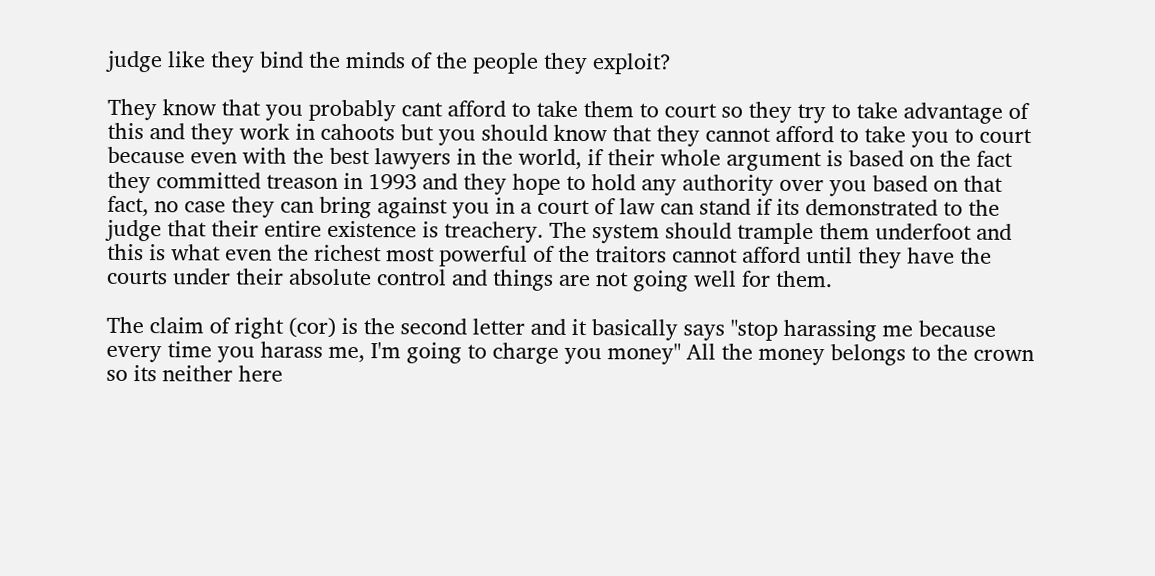judge like they bind the minds of the people they exploit?

They know that you probably cant afford to take them to court so they try to take advantage of this and they work in cahoots but you should know that they cannot afford to take you to court because even with the best lawyers in the world, if their whole argument is based on the fact they committed treason in 1993 and they hope to hold any authority over you based on that fact, no case they can bring against you in a court of law can stand if its demonstrated to the judge that their entire existence is treachery. The system should trample them underfoot and this is what even the richest most powerful of the traitors cannot afford until they have the courts under their absolute control and things are not going well for them.

The claim of right (cor) is the second letter and it basically says "stop harassing me because every time you harass me, I'm going to charge you money" All the money belongs to the crown so its neither here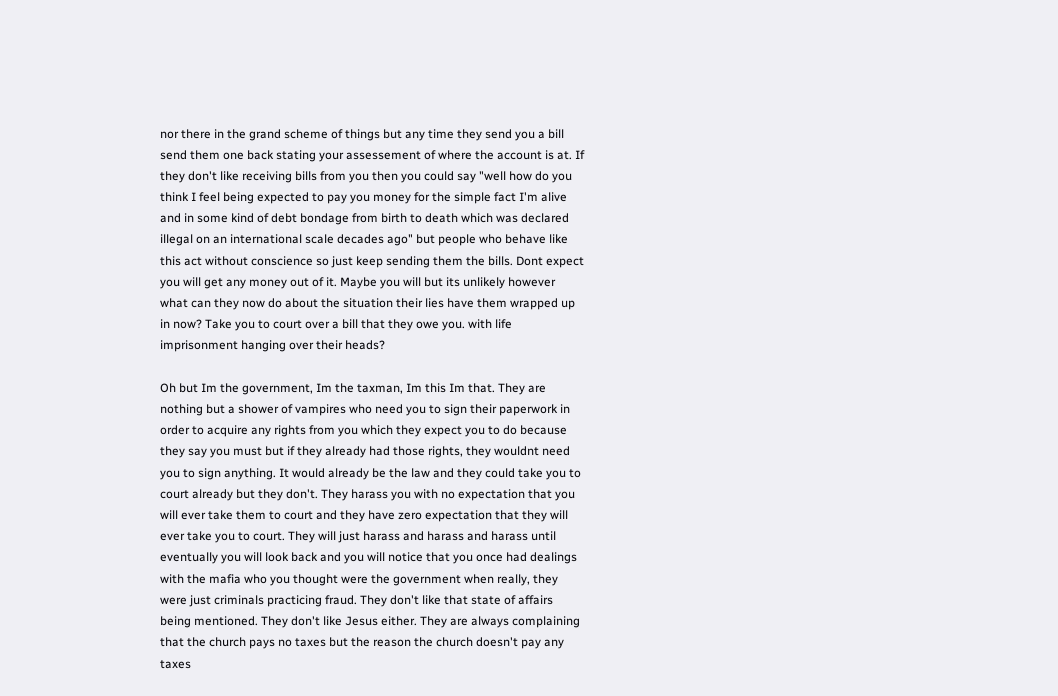nor there in the grand scheme of things but any time they send you a bill send them one back stating your assessement of where the account is at. If they don't like receiving bills from you then you could say "well how do you think I feel being expected to pay you money for the simple fact I'm alive and in some kind of debt bondage from birth to death which was declared illegal on an international scale decades ago" but people who behave like this act without conscience so just keep sending them the bills. Dont expect you will get any money out of it. Maybe you will but its unlikely however what can they now do about the situation their lies have them wrapped up in now? Take you to court over a bill that they owe you. with life imprisonment hanging over their heads?

Oh but Im the government, Im the taxman, Im this Im that. They are nothing but a shower of vampires who need you to sign their paperwork in order to acquire any rights from you which they expect you to do because they say you must but if they already had those rights, they wouldnt need you to sign anything. It would already be the law and they could take you to court already but they don't. They harass you with no expectation that you will ever take them to court and they have zero expectation that they will ever take you to court. They will just harass and harass and harass until eventually you will look back and you will notice that you once had dealings with the mafia who you thought were the government when really, they were just criminals practicing fraud. They don't like that state of affairs being mentioned. They don't like Jesus either. They are always complaining that the church pays no taxes but the reason the church doesn't pay any taxes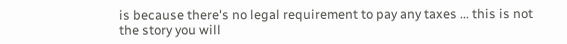is because there's no legal requirement to pay any taxes ... this is not the story you will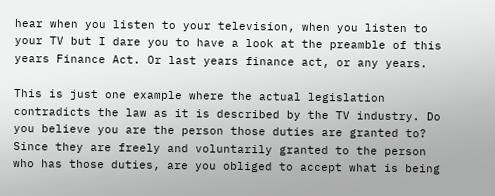hear when you listen to your television, when you listen to your TV but I dare you to have a look at the preamble of this years Finance Act. Or last years finance act, or any years.

This is just one example where the actual legislation contradicts the law as it is described by the TV industry. Do you believe you are the person those duties are granted to? Since they are freely and voluntarily granted to the person who has those duties, are you obliged to accept what is being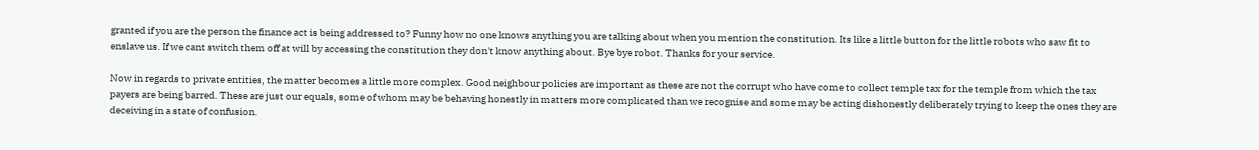granted if you are the person the finance act is being addressed to? Funny how no one knows anything you are talking about when you mention the constitution. Its like a little button for the little robots who saw fit to enslave us. If we cant switch them off at will by accessing the constitution they don't know anything about. Bye bye robot. Thanks for your service.

Now in regards to private entities, the matter becomes a little more complex. Good neighbour policies are important as these are not the corrupt who have come to collect temple tax for the temple from which the tax payers are being barred. These are just our equals, some of whom may be behaving honestly in matters more complicated than we recognise and some may be acting dishonestly deliberately trying to keep the ones they are deceiving in a state of confusion.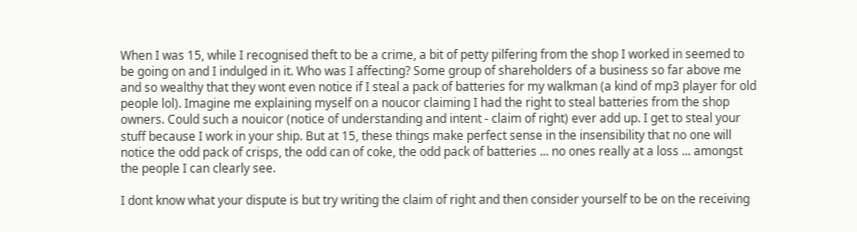When I was 15, while I recognised theft to be a crime, a bit of petty pilfering from the shop I worked in seemed to be going on and I indulged in it. Who was I affecting? Some group of shareholders of a business so far above me and so wealthy that they wont even notice if I steal a pack of batteries for my walkman (a kind of mp3 player for old people lol). Imagine me explaining myself on a noucor claiming I had the right to steal batteries from the shop owners. Could such a nouicor (notice of understanding and intent - claim of right) ever add up. I get to steal your stuff because I work in your ship. But at 15, these things make perfect sense in the insensibility that no one will notice the odd pack of crisps, the odd can of coke, the odd pack of batteries ... no ones really at a loss ... amongst the people I can clearly see.

I dont know what your dispute is but try writing the claim of right and then consider yourself to be on the receiving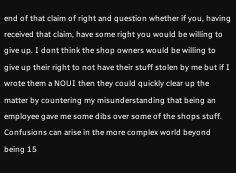end of that claim of right and question whether if you, having received that claim, have some right you would be willing to give up. I dont think the shop owners would be willing to give up their right to not have their stuff stolen by me but if I wrote them a NOUI then they could quickly clear up the matter by countering my misunderstanding that being an employee gave me some dibs over some of the shops stuff. Confusions can arise in the more complex world beyond being 15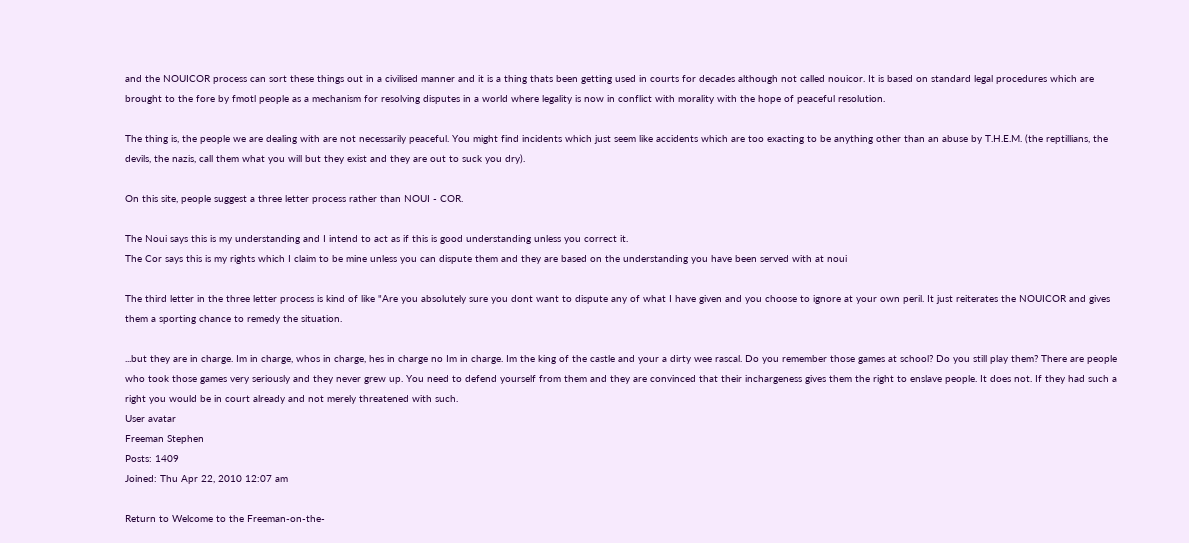and the NOUICOR process can sort these things out in a civilised manner and it is a thing thats been getting used in courts for decades although not called nouicor. It is based on standard legal procedures which are brought to the fore by fmotl people as a mechanism for resolving disputes in a world where legality is now in conflict with morality with the hope of peaceful resolution.

The thing is, the people we are dealing with are not necessarily peaceful. You might find incidents which just seem like accidents which are too exacting to be anything other than an abuse by T.H.E.M. (the reptillians, the devils, the nazis, call them what you will but they exist and they are out to suck you dry).

On this site, people suggest a three letter process rather than NOUI - COR.

The Noui says this is my understanding and I intend to act as if this is good understanding unless you correct it.
The Cor says this is my rights which I claim to be mine unless you can dispute them and they are based on the understanding you have been served with at noui

The third letter in the three letter process is kind of like "Are you absolutely sure you dont want to dispute any of what I have given and you choose to ignore at your own peril. It just reiterates the NOUICOR and gives them a sporting chance to remedy the situation.

...but they are in charge. Im in charge, whos in charge, hes in charge no Im in charge. Im the king of the castle and your a dirty wee rascal. Do you remember those games at school? Do you still play them? There are people who took those games very seriously and they never grew up. You need to defend yourself from them and they are convinced that their inchargeness gives them the right to enslave people. It does not. If they had such a right you would be in court already and not merely threatened with such.
User avatar
Freeman Stephen
Posts: 1409
Joined: Thu Apr 22, 2010 12:07 am

Return to Welcome to the Freeman-on-the-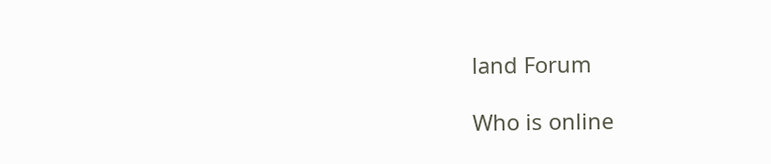land Forum

Who is online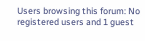Users browsing this forum: No registered users and 1 guest